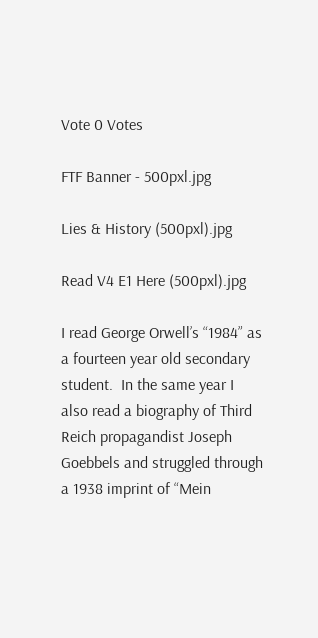Vote 0 Votes

FTF Banner - 500pxl.jpg

Lies & History (500pxl).jpg

Read V4 E1 Here (500pxl).jpg

I read George Orwell’s “1984” as a fourteen year old secondary student.  In the same year I also read a biography of Third Reich propagandist Joseph Goebbels and struggled through a 1938 imprint of “Mein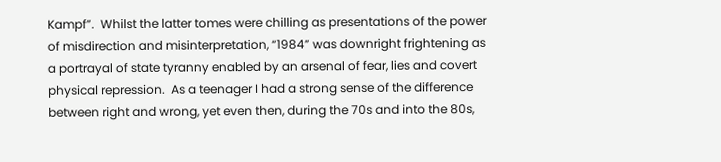Kampf”.  Whilst the latter tomes were chilling as presentations of the power of misdirection and misinterpretation, “1984” was downright frightening as a portrayal of state tyranny enabled by an arsenal of fear, lies and covert physical repression.  As a teenager I had a strong sense of the difference between right and wrong, yet even then, during the 70s and into the 80s,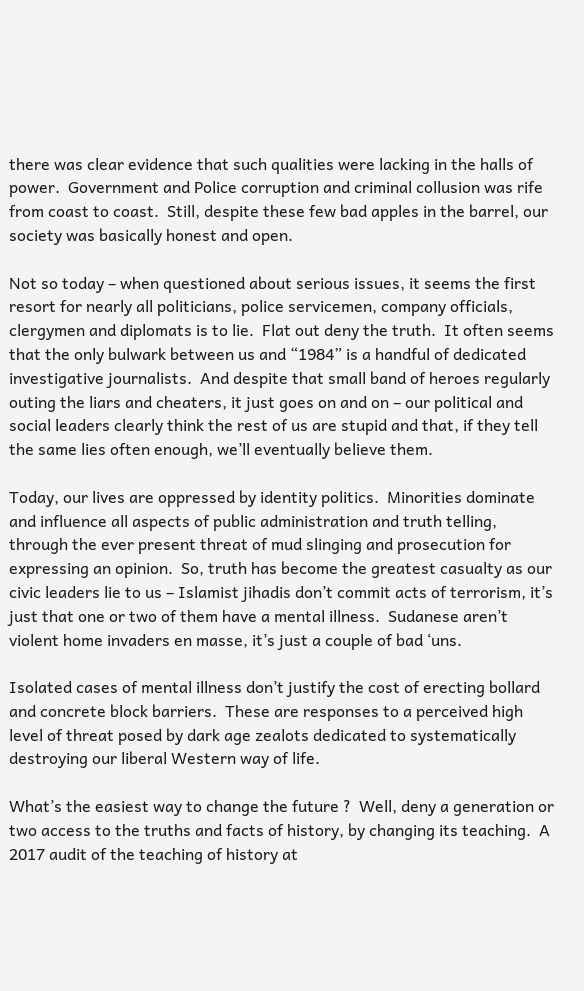there was clear evidence that such qualities were lacking in the halls of power.  Government and Police corruption and criminal collusion was rife from coast to coast.  Still, despite these few bad apples in the barrel, our society was basically honest and open.

Not so today – when questioned about serious issues, it seems the first resort for nearly all politicians, police servicemen, company officials, clergymen and diplomats is to lie.  Flat out deny the truth.  It often seems that the only bulwark between us and “1984” is a handful of dedicated investigative journalists.  And despite that small band of heroes regularly outing the liars and cheaters, it just goes on and on – our political and social leaders clearly think the rest of us are stupid and that, if they tell the same lies often enough, we’ll eventually believe them.

Today, our lives are oppressed by identity politics.  Minorities dominate and influence all aspects of public administration and truth telling, through the ever present threat of mud slinging and prosecution for expressing an opinion.  So, truth has become the greatest casualty as our civic leaders lie to us – Islamist jihadis don’t commit acts of terrorism, it’s just that one or two of them have a mental illness.  Sudanese aren’t violent home invaders en masse, it’s just a couple of bad ‘uns.

Isolated cases of mental illness don’t justify the cost of erecting bollard and concrete block barriers.  These are responses to a perceived high level of threat posed by dark age zealots dedicated to systematically destroying our liberal Western way of life.

What’s the easiest way to change the future ?  Well, deny a generation or two access to the truths and facts of history, by changing its teaching.  A 2017 audit of the teaching of history at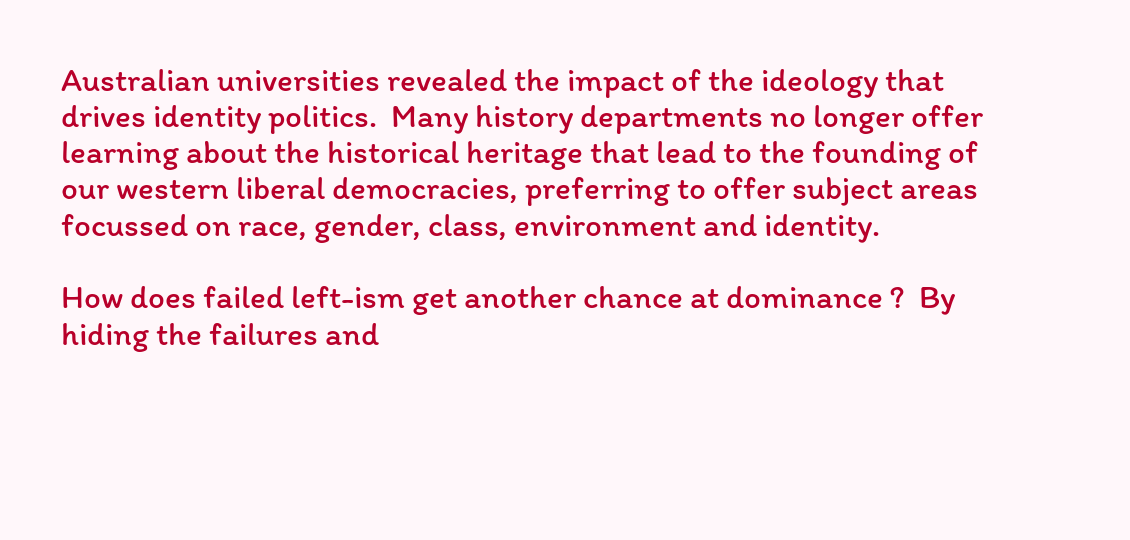Australian universities revealed the impact of the ideology that drives identity politics.  Many history departments no longer offer learning about the historical heritage that lead to the founding of our western liberal democracies, preferring to offer subject areas focussed on race, gender, class, environment and identity.

How does failed left-ism get another chance at dominance ?  By hiding the failures and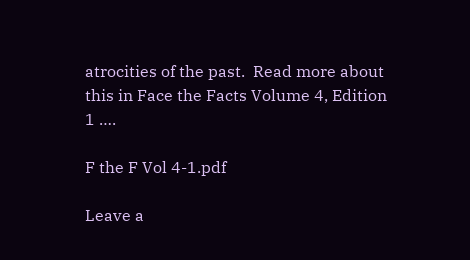atrocities of the past.  Read more about this in Face the Facts Volume 4, Edition 1 ….

F the F Vol 4-1.pdf

Leave a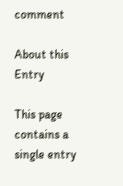comment

About this Entry

This page contains a single entry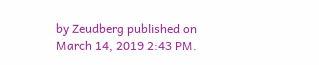by Zeudberg published on March 14, 2019 2:43 PM.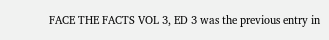FACE THE FACTS VOL 3, ED 3 was the previous entry in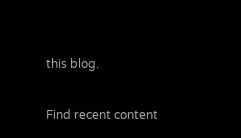this blog.

Find recent content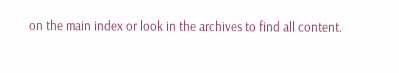on the main index or look in the archives to find all content.